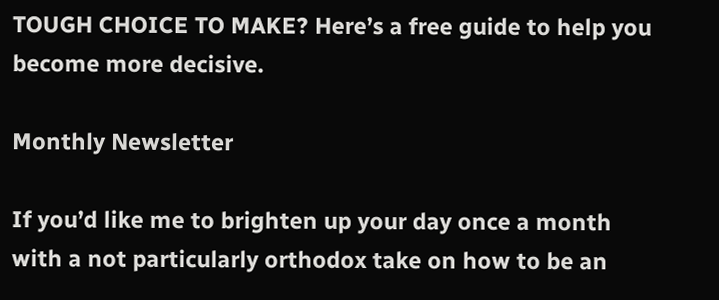TOUGH CHOICE TO MAKE? Here’s a free guide to help you become more decisive.

Monthly Newsletter

If you’d like me to brighten up your day once a month with a not particularly orthodox take on how to be an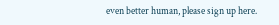even better human, please sign up here.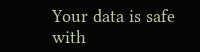Your data is safe with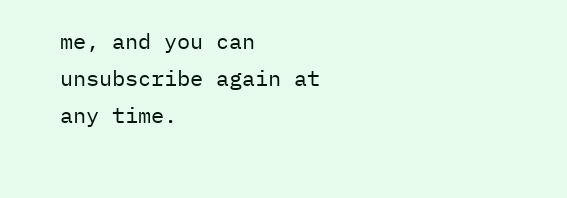me, and you can unsubscribe again at any time.